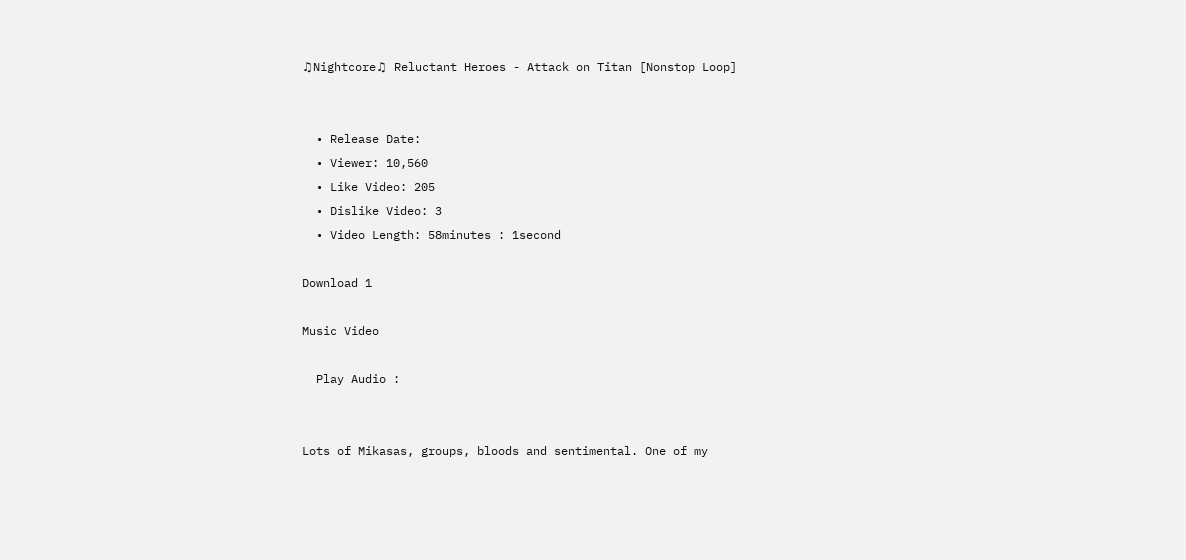♫Nightcore♫ Reluctant Heroes - Attack on Titan [Nonstop Loop]


  • Release Date:
  • Viewer: 10,560
  • Like Video: 205
  • Dislike Video: 3
  • Video Length: 58minutes : 1second

Download 1

Music Video

  Play Audio :


Lots of Mikasas, groups, bloods and sentimental. One of my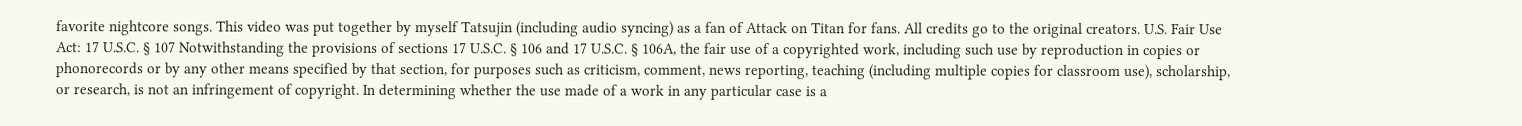favorite nightcore songs. This video was put together by myself Tatsujin (including audio syncing) as a fan of Attack on Titan for fans. All credits go to the original creators. U.S. Fair Use Act: 17 U.S.C. § 107 Notwithstanding the provisions of sections 17 U.S.C. § 106 and 17 U.S.C. § 106A, the fair use of a copyrighted work, including such use by reproduction in copies or phonorecords or by any other means specified by that section, for purposes such as criticism, comment, news reporting, teaching (including multiple copies for classroom use), scholarship, or research, is not an infringement of copyright. In determining whether the use made of a work in any particular case is a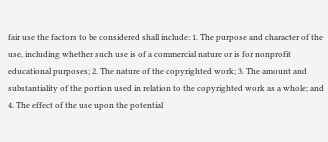fair use the factors to be considered shall include: 1. The purpose and character of the use, including whether such use is of a commercial nature or is for nonprofit educational purposes; 2. The nature of the copyrighted work; 3. The amount and substantiality of the portion used in relation to the copyrighted work as a whole; and 4. The effect of the use upon the potential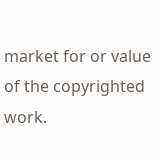market for or value of the copyrighted work.